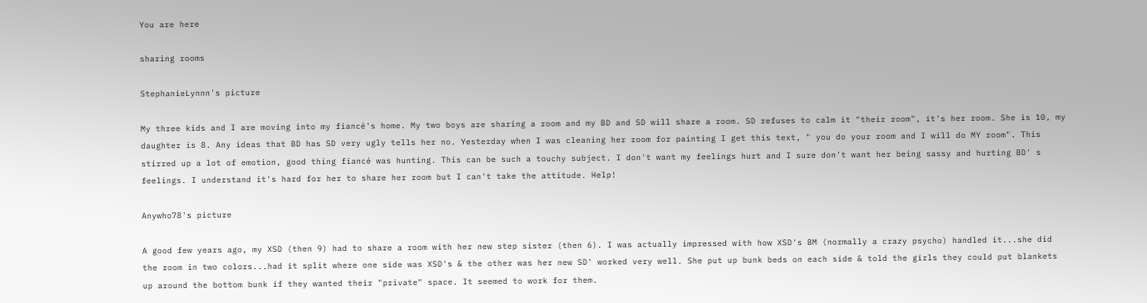You are here

sharing rooms

StephanieLynnn's picture

My three kids and I are moving into my fiancé's home. My two boys are sharing a room and my BD and SD will share a room. SD refuses to calm it "their room", it's her room. She is 10, my daughter is 8. Any ideas that BD has SD very ugly tells her no. Yesterday when I was cleaning her room for painting I get this text, " you do your room and I will do MY room". This stirred up a lot of emotion, good thing fiancé was hunting. This can be such a touchy subject. I don't want my feelings hurt and I sure don't want her being sassy and hurting BD' s feelings. I understand it's hard for her to share her room but I can't take the attitude. Help!

Anywho78's picture

A good few years ago, my XSD (then 9) had to share a room with her new step sister (then 6). I was actually impressed with how XSD's BM (normally a crazy psycho) handled it...she did the room in two colors...had it split where one side was XSD's & the other was her new SD' worked very well. She put up bunk beds on each side & told the girls they could put blankets up around the bottom bunk if they wanted their "private" space. It seemed to work for them.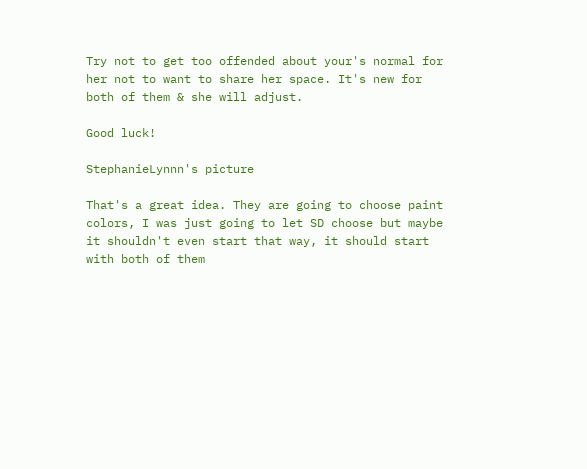Try not to get too offended about your's normal for her not to want to share her space. It's new for both of them & she will adjust.

Good luck!

StephanieLynnn's picture

That's a great idea. They are going to choose paint colors, I was just going to let SD choose but maybe it shouldn't even start that way, it should start with both of them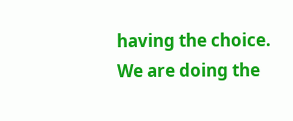having the choice. We are doing the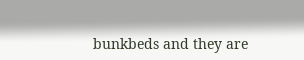bunkbeds and they are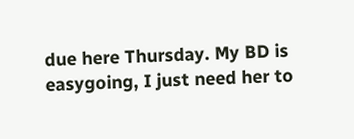due here Thursday. My BD is easygoing, I just need her to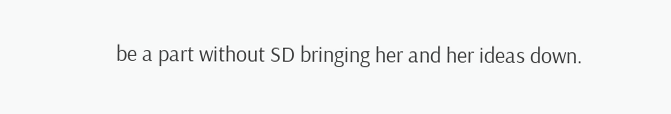be a part without SD bringing her and her ideas down.